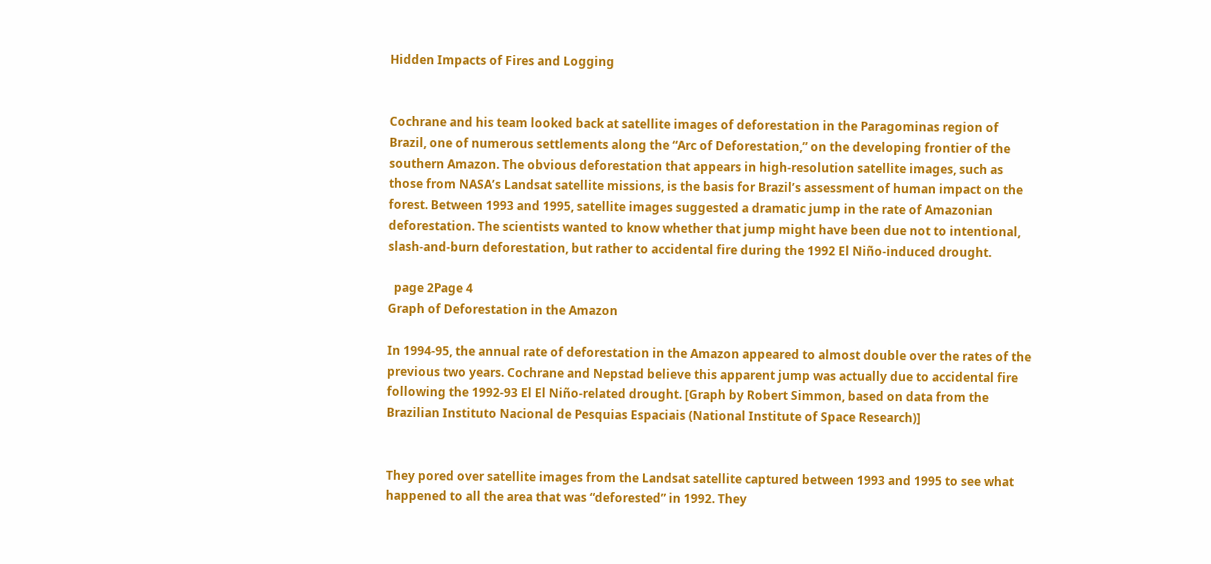Hidden Impacts of Fires and Logging


Cochrane and his team looked back at satellite images of deforestation in the Paragominas region of Brazil, one of numerous settlements along the “Arc of Deforestation,” on the developing frontier of the southern Amazon. The obvious deforestation that appears in high-resolution satellite images, such as those from NASA’s Landsat satellite missions, is the basis for Brazil’s assessment of human impact on the forest. Between 1993 and 1995, satellite images suggested a dramatic jump in the rate of Amazonian deforestation. The scientists wanted to know whether that jump might have been due not to intentional, slash-and-burn deforestation, but rather to accidental fire during the 1992 El Niño-induced drought.

  page 2Page 4
Graph of Deforestation in the Amazon

In 1994-95, the annual rate of deforestation in the Amazon appeared to almost double over the rates of the previous two years. Cochrane and Nepstad believe this apparent jump was actually due to accidental fire following the 1992-93 El El Niño-related drought. [Graph by Robert Simmon, based on data from the Brazilian Instituto Nacional de Pesquias Espaciais (National Institute of Space Research)]


They pored over satellite images from the Landsat satellite captured between 1993 and 1995 to see what happened to all the area that was “deforested” in 1992. They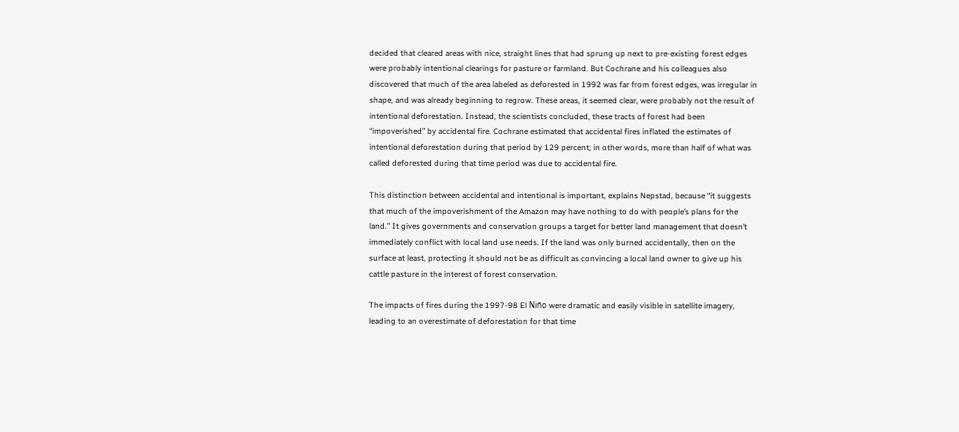decided that cleared areas with nice, straight lines that had sprung up next to pre-existing forest edges were probably intentional clearings for pasture or farmland. But Cochrane and his colleagues also discovered that much of the area labeled as deforested in 1992 was far from forest edges, was irregular in shape, and was already beginning to regrow. These areas, it seemed clear, were probably not the result of intentional deforestation. Instead, the scientists concluded, these tracts of forest had been “impoverished” by accidental fire. Cochrane estimated that accidental fires inflated the estimates of intentional deforestation during that period by 129 percent; in other words, more than half of what was called deforested during that time period was due to accidental fire.

This distinction between accidental and intentional is important, explains Nepstad, because “it suggests that much of the impoverishment of the Amazon may have nothing to do with people’s plans for the land.” It gives governments and conservation groups a target for better land management that doesn’t immediately conflict with local land use needs. If the land was only burned accidentally, then on the surface at least, protecting it should not be as difficult as convincing a local land owner to give up his cattle pasture in the interest of forest conservation.

The impacts of fires during the 1997-98 El Niño were dramatic and easily visible in satellite imagery, leading to an overestimate of deforestation for that time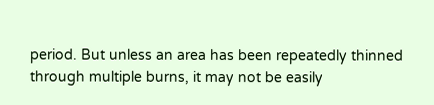period. But unless an area has been repeatedly thinned through multiple burns, it may not be easily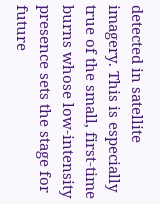detected in satellite imagery. This is especially true of the small, first-time burns whose low-intensity presence sets the stage for future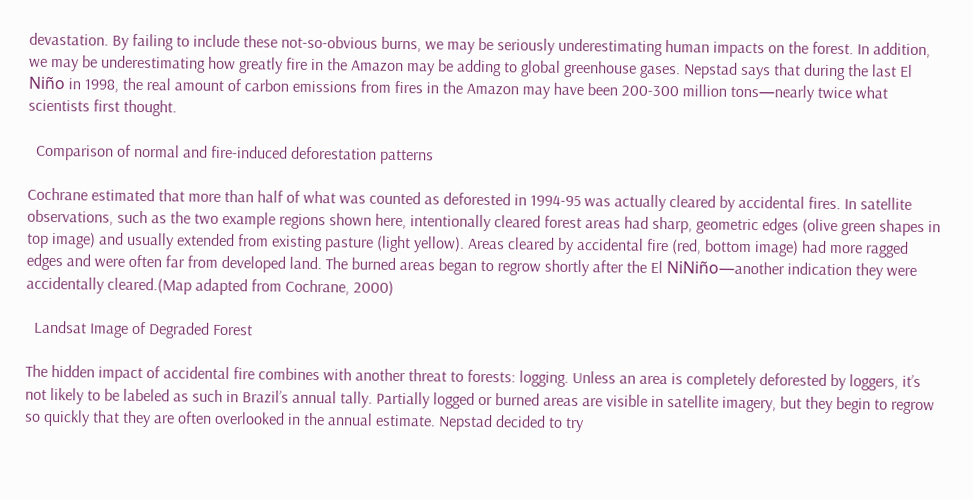devastation. By failing to include these not-so-obvious burns, we may be seriously underestimating human impacts on the forest. In addition, we may be underestimating how greatly fire in the Amazon may be adding to global greenhouse gases. Nepstad says that during the last El Niño in 1998, the real amount of carbon emissions from fires in the Amazon may have been 200-300 million tons—nearly twice what scientists first thought.

  Comparison of normal and fire-induced deforestation patterns

Cochrane estimated that more than half of what was counted as deforested in 1994-95 was actually cleared by accidental fires. In satellite observations, such as the two example regions shown here, intentionally cleared forest areas had sharp, geometric edges (olive green shapes in top image) and usually extended from existing pasture (light yellow). Areas cleared by accidental fire (red, bottom image) had more ragged edges and were often far from developed land. The burned areas began to regrow shortly after the El NiNiño—another indication they were accidentally cleared.(Map adapted from Cochrane, 2000)

  Landsat Image of Degraded Forest

The hidden impact of accidental fire combines with another threat to forests: logging. Unless an area is completely deforested by loggers, it’s not likely to be labeled as such in Brazil’s annual tally. Partially logged or burned areas are visible in satellite imagery, but they begin to regrow so quickly that they are often overlooked in the annual estimate. Nepstad decided to try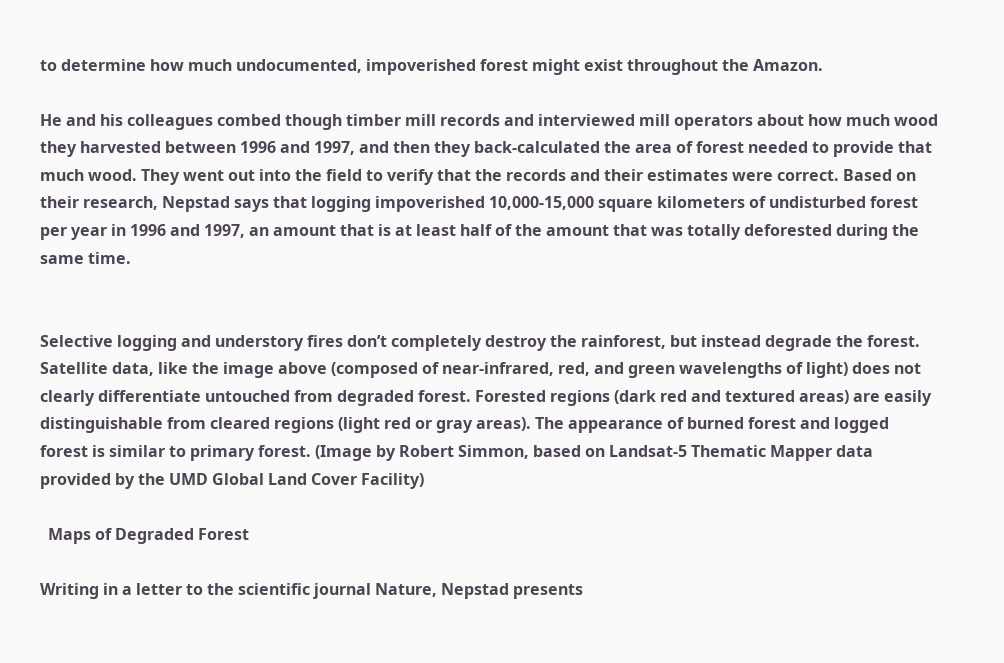to determine how much undocumented, impoverished forest might exist throughout the Amazon.

He and his colleagues combed though timber mill records and interviewed mill operators about how much wood they harvested between 1996 and 1997, and then they back-calculated the area of forest needed to provide that much wood. They went out into the field to verify that the records and their estimates were correct. Based on their research, Nepstad says that logging impoverished 10,000-15,000 square kilometers of undisturbed forest per year in 1996 and 1997, an amount that is at least half of the amount that was totally deforested during the same time.


Selective logging and understory fires don’t completely destroy the rainforest, but instead degrade the forest. Satellite data, like the image above (composed of near-infrared, red, and green wavelengths of light) does not clearly differentiate untouched from degraded forest. Forested regions (dark red and textured areas) are easily distinguishable from cleared regions (light red or gray areas). The appearance of burned forest and logged forest is similar to primary forest. (Image by Robert Simmon, based on Landsat-5 Thematic Mapper data provided by the UMD Global Land Cover Facility)

  Maps of Degraded Forest

Writing in a letter to the scientific journal Nature, Nepstad presents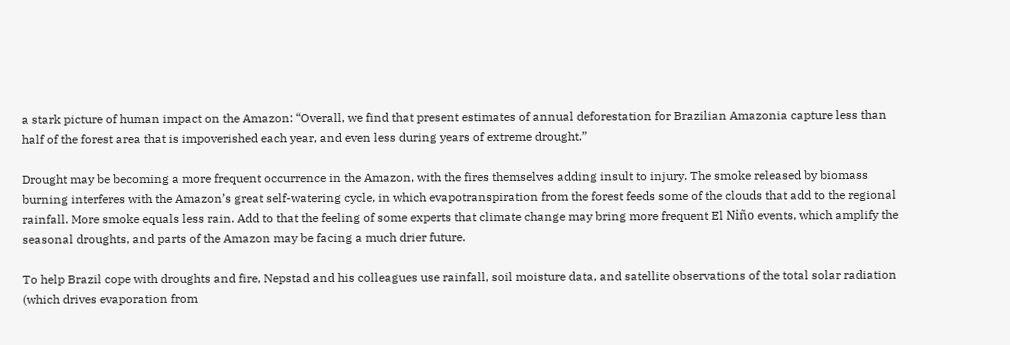a stark picture of human impact on the Amazon: “Overall, we find that present estimates of annual deforestation for Brazilian Amazonia capture less than half of the forest area that is impoverished each year, and even less during years of extreme drought.”

Drought may be becoming a more frequent occurrence in the Amazon, with the fires themselves adding insult to injury. The smoke released by biomass burning interferes with the Amazon’s great self-watering cycle, in which evapotranspiration from the forest feeds some of the clouds that add to the regional rainfall. More smoke equals less rain. Add to that the feeling of some experts that climate change may bring more frequent El Niño events, which amplify the seasonal droughts, and parts of the Amazon may be facing a much drier future.

To help Brazil cope with droughts and fire, Nepstad and his colleagues use rainfall, soil moisture data, and satellite observations of the total solar radiation (which drives evaporation from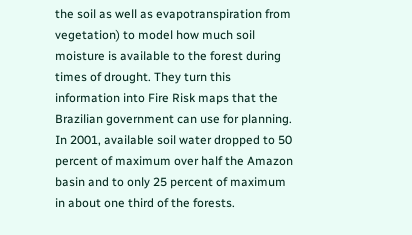the soil as well as evapotranspiration from vegetation) to model how much soil moisture is available to the forest during times of drought. They turn this information into Fire Risk maps that the Brazilian government can use for planning. In 2001, available soil water dropped to 50 percent of maximum over half the Amazon basin and to only 25 percent of maximum in about one third of the forests.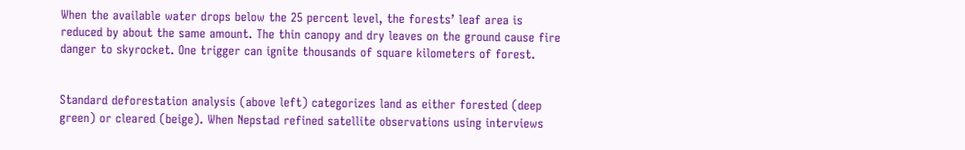When the available water drops below the 25 percent level, the forests’ leaf area is reduced by about the same amount. The thin canopy and dry leaves on the ground cause fire danger to skyrocket. One trigger can ignite thousands of square kilometers of forest.


Standard deforestation analysis (above left) categorizes land as either forested (deep green) or cleared (beige). When Nepstad refined satellite observations using interviews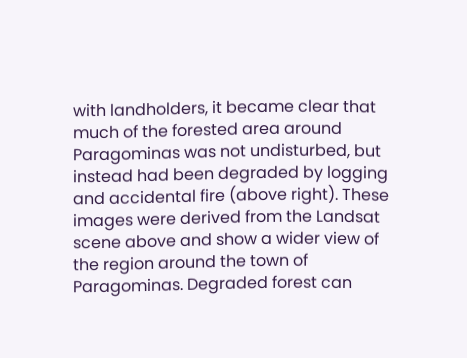with landholders, it became clear that much of the forested area around Paragominas was not undisturbed, but instead had been degraded by logging and accidental fire (above right). These images were derived from the Landsat scene above and show a wider view of the region around the town of Paragominas. Degraded forest can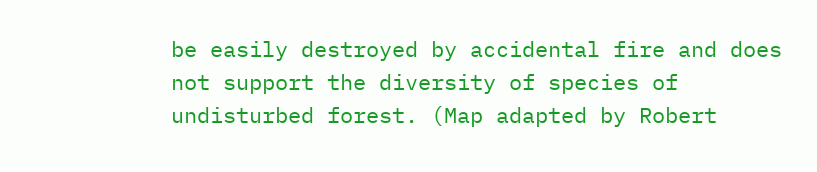be easily destroyed by accidental fire and does not support the diversity of species of undisturbed forest. (Map adapted by Robert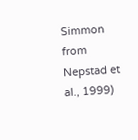Simmon from Nepstad et al., 1999)